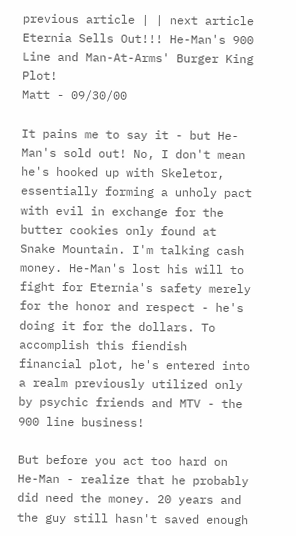previous article | | next article
Eternia Sells Out!!! He-Man's 900 Line and Man-At-Arms' Burger King Plot!
Matt - 09/30/00

It pains me to say it - but He-Man's sold out! No, I don't mean he's hooked up with Skeletor, essentially forming a unholy pact with evil in exchange for the butter cookies only found at Snake Mountain. I'm talking cash money. He-Man's lost his will to fight for Eternia's safety merely for the honor and respect - he's doing it for the dollars. To accomplish this fiendish financial plot, he's entered into a realm previously utilized only by psychic friends and MTV - the 900 line business!

But before you act too hard on He-Man - realize that he probably did need the money. 20 years and the guy still hasn't saved enough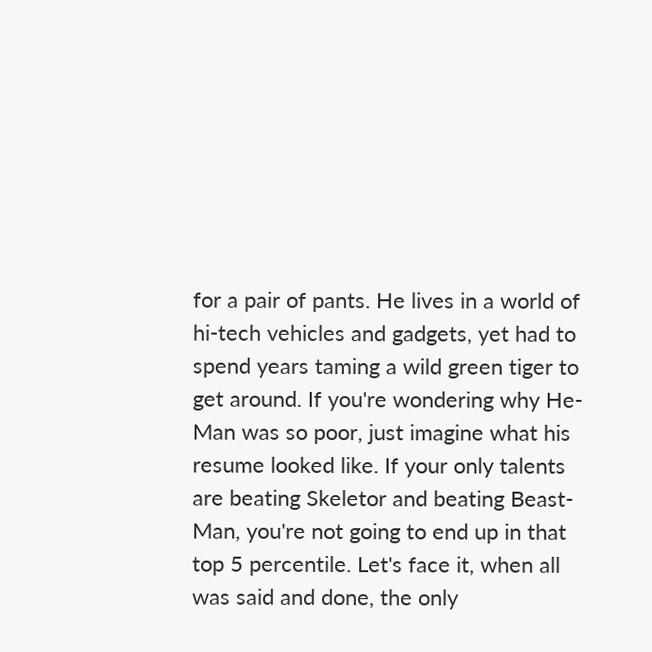for a pair of pants. He lives in a world of hi-tech vehicles and gadgets, yet had to spend years taming a wild green tiger to get around. If you're wondering why He-Man was so poor, just imagine what his resume looked like. If your only talents are beating Skeletor and beating Beast-Man, you're not going to end up in that top 5 percentile. Let's face it, when all was said and done, the only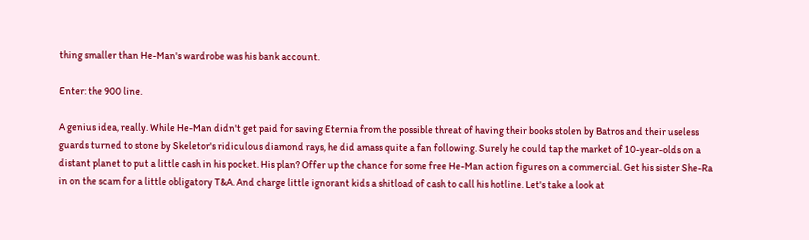thing smaller than He-Man's wardrobe was his bank account.

Enter: the 900 line.

A genius idea, really. While He-Man didn't get paid for saving Eternia from the possible threat of having their books stolen by Batros and their useless guards turned to stone by Skeletor's ridiculous diamond rays, he did amass quite a fan following. Surely he could tap the market of 10-year-olds on a distant planet to put a little cash in his pocket. His plan? Offer up the chance for some free He-Man action figures on a commercial. Get his sister She-Ra in on the scam for a little obligatory T&A. And charge little ignorant kids a shitload of cash to call his hotline. Let's take a look at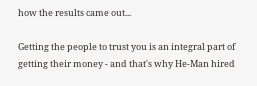how the results came out...

Getting the people to trust you is an integral part of getting their money - and that's why He-Man hired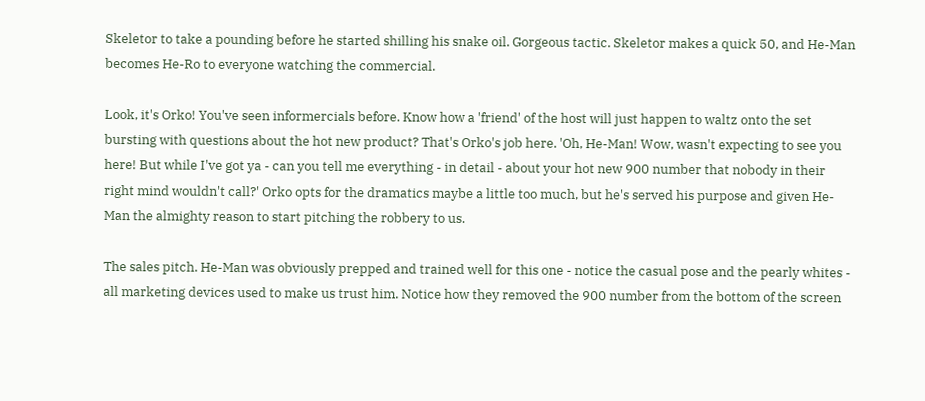Skeletor to take a pounding before he started shilling his snake oil. Gorgeous tactic. Skeletor makes a quick 50, and He-Man becomes He-Ro to everyone watching the commercial.

Look, it's Orko! You've seen informercials before. Know how a 'friend' of the host will just happen to waltz onto the set bursting with questions about the hot new product? That's Orko's job here. 'Oh, He-Man! Wow, wasn't expecting to see you here! But while I've got ya - can you tell me everything - in detail - about your hot new 900 number that nobody in their right mind wouldn't call?' Orko opts for the dramatics maybe a little too much, but he's served his purpose and given He-Man the almighty reason to start pitching the robbery to us.

The sales pitch. He-Man was obviously prepped and trained well for this one - notice the casual pose and the pearly whites - all marketing devices used to make us trust him. Notice how they removed the 900 number from the bottom of the screen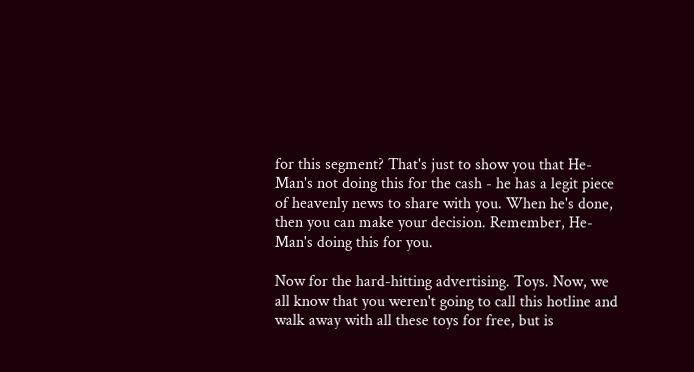for this segment? That's just to show you that He-Man's not doing this for the cash - he has a legit piece of heavenly news to share with you. When he's done, then you can make your decision. Remember, He-Man's doing this for you.

Now for the hard-hitting advertising. Toys. Now, we all know that you weren't going to call this hotline and walk away with all these toys for free, but is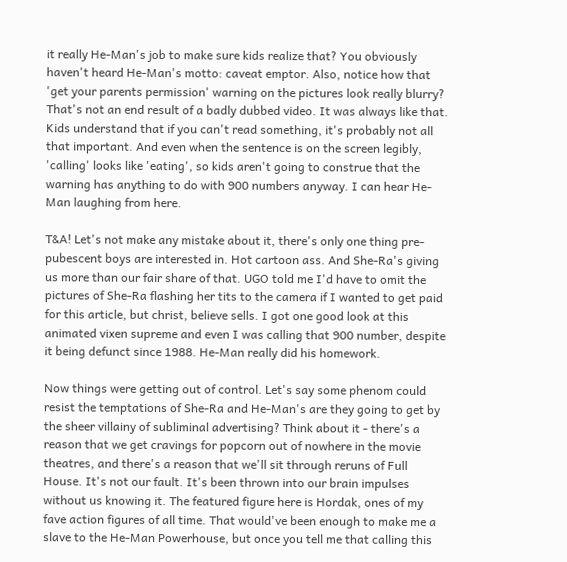it really He-Man's job to make sure kids realize that? You obviously haven't heard He-Man's motto: caveat emptor. Also, notice how that 'get your parents permission' warning on the pictures look really blurry? That's not an end result of a badly dubbed video. It was always like that. Kids understand that if you can't read something, it's probably not all that important. And even when the sentence is on the screen legibly, 'calling' looks like 'eating', so kids aren't going to construe that the warning has anything to do with 900 numbers anyway. I can hear He-Man laughing from here.

T&A! Let's not make any mistake about it, there's only one thing pre-pubescent boys are interested in. Hot cartoon ass. And She-Ra's giving us more than our fair share of that. UGO told me I'd have to omit the pictures of She-Ra flashing her tits to the camera if I wanted to get paid for this article, but christ, believe sells. I got one good look at this animated vixen supreme and even I was calling that 900 number, despite it being defunct since 1988. He-Man really did his homework.

Now things were getting out of control. Let's say some phenom could resist the temptations of She-Ra and He-Man's are they going to get by the sheer villainy of subliminal advertising? Think about it - there's a reason that we get cravings for popcorn out of nowhere in the movie theatres, and there's a reason that we'll sit through reruns of Full House. It's not our fault. It's been thrown into our brain impulses without us knowing it. The featured figure here is Hordak, ones of my fave action figures of all time. That would've been enough to make me a slave to the He-Man Powerhouse, but once you tell me that calling this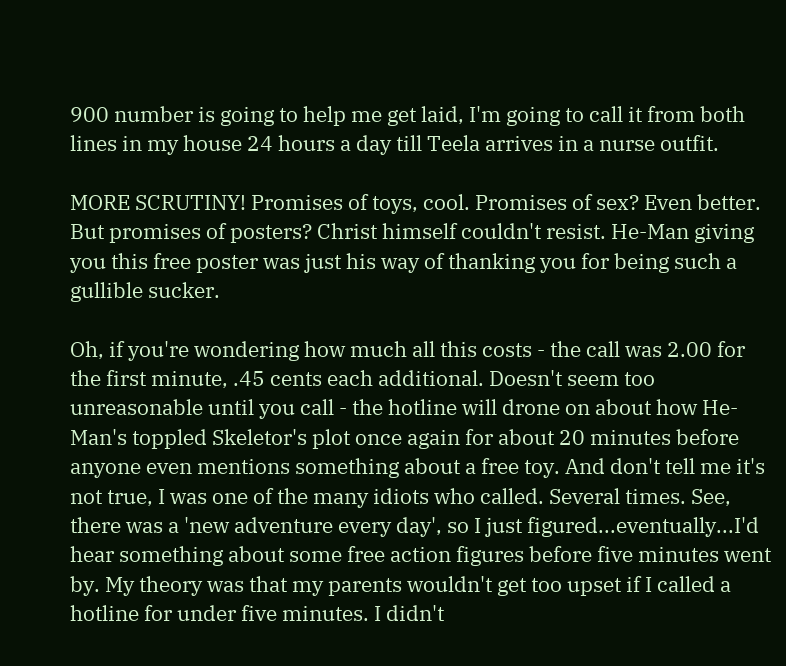900 number is going to help me get laid, I'm going to call it from both lines in my house 24 hours a day till Teela arrives in a nurse outfit.

MORE SCRUTINY! Promises of toys, cool. Promises of sex? Even better. But promises of posters? Christ himself couldn't resist. He-Man giving you this free poster was just his way of thanking you for being such a gullible sucker.

Oh, if you're wondering how much all this costs - the call was 2.00 for the first minute, .45 cents each additional. Doesn't seem too unreasonable until you call - the hotline will drone on about how He-Man's toppled Skeletor's plot once again for about 20 minutes before anyone even mentions something about a free toy. And don't tell me it's not true, I was one of the many idiots who called. Several times. See, there was a 'new adventure every day', so I just figured...eventually...I'd hear something about some free action figures before five minutes went by. My theory was that my parents wouldn't get too upset if I called a hotline for under five minutes. I didn't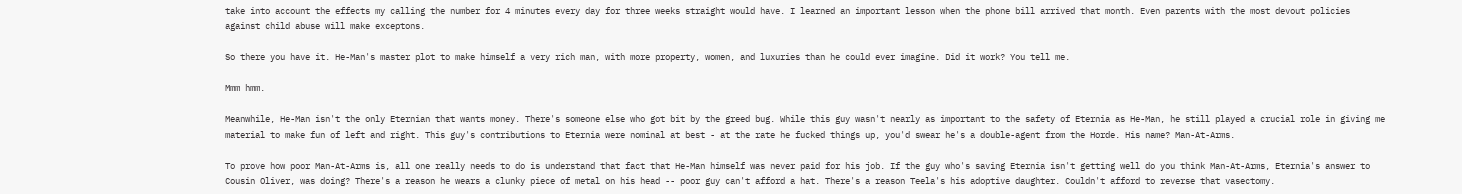take into account the effects my calling the number for 4 minutes every day for three weeks straight would have. I learned an important lesson when the phone bill arrived that month. Even parents with the most devout policies against child abuse will make exceptons.

So there you have it. He-Man's master plot to make himself a very rich man, with more property, women, and luxuries than he could ever imagine. Did it work? You tell me.

Mmm hmm.

Meanwhile, He-Man isn't the only Eternian that wants money. There's someone else who got bit by the greed bug. While this guy wasn't nearly as important to the safety of Eternia as He-Man, he still played a crucial role in giving me material to make fun of left and right. This guy's contributions to Eternia were nominal at best - at the rate he fucked things up, you'd swear he's a double-agent from the Horde. His name? Man-At-Arms.

To prove how poor Man-At-Arms is, all one really needs to do is understand that fact that He-Man himself was never paid for his job. If the guy who's saving Eternia isn't getting well do you think Man-At-Arms, Eternia's answer to Cousin Oliver, was doing? There's a reason he wears a clunky piece of metal on his head -- poor guy can't afford a hat. There's a reason Teela's his adoptive daughter. Couldn't afford to reverse that vasectomy.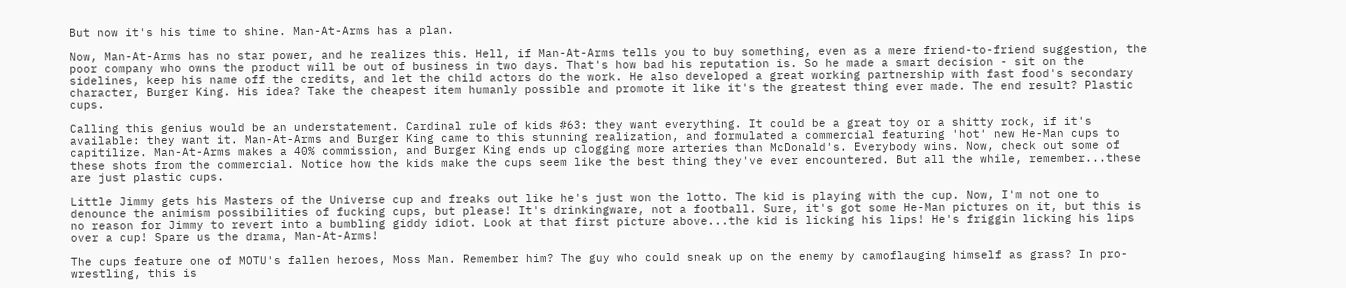But now it's his time to shine. Man-At-Arms has a plan.

Now, Man-At-Arms has no star power, and he realizes this. Hell, if Man-At-Arms tells you to buy something, even as a mere friend-to-friend suggestion, the poor company who owns the product will be out of business in two days. That's how bad his reputation is. So he made a smart decision - sit on the sidelines, keep his name off the credits, and let the child actors do the work. He also developed a great working partnership with fast food's secondary character, Burger King. His idea? Take the cheapest item humanly possible and promote it like it's the greatest thing ever made. The end result? Plastic cups.

Calling this genius would be an understatement. Cardinal rule of kids #63: they want everything. It could be a great toy or a shitty rock, if it's available: they want it. Man-At-Arms and Burger King came to this stunning realization, and formulated a commercial featuring 'hot' new He-Man cups to capitilize. Man-At-Arms makes a 40% commission, and Burger King ends up clogging more arteries than McDonald's. Everybody wins. Now, check out some of these shots from the commercial. Notice how the kids make the cups seem like the best thing they've ever encountered. But all the while, remember...these are just plastic cups.

Little Jimmy gets his Masters of the Universe cup and freaks out like he's just won the lotto. The kid is playing with the cup. Now, I'm not one to denounce the animism possibilities of fucking cups, but please! It's drinkingware, not a football. Sure, it's got some He-Man pictures on it, but this is no reason for Jimmy to revert into a bumbling giddy idiot. Look at that first picture above...the kid is licking his lips! He's friggin licking his lips over a cup! Spare us the drama, Man-At-Arms!

The cups feature one of MOTU's fallen heroes, Moss Man. Remember him? The guy who could sneak up on the enemy by camoflauging himself as grass? In pro-wrestling, this is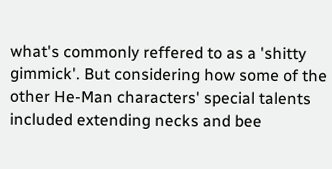what's commonly reffered to as a 'shitty gimmick'. But considering how some of the other He-Man characters' special talents included extending necks and bee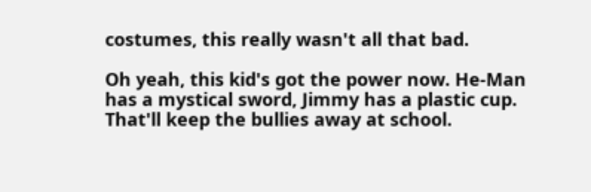costumes, this really wasn't all that bad.

Oh yeah, this kid's got the power now. He-Man has a mystical sword, Jimmy has a plastic cup. That'll keep the bullies away at school.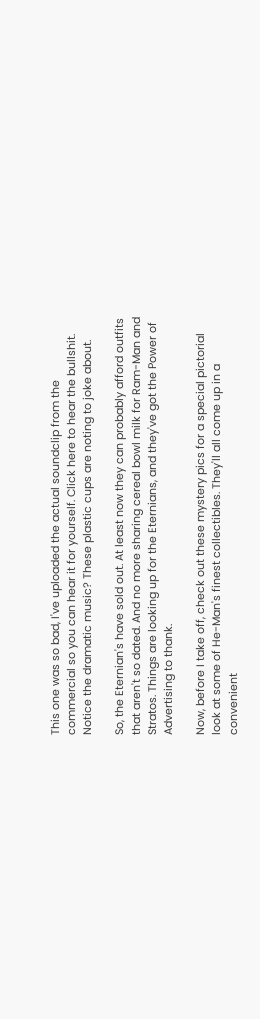This one was so bad, I've uploaded the actual soundclip from the commercial so you can hear it for yourself. Click here to hear the bullshit. Notice the dramatic music? These plastic cups are noting to joke about.

So, the Eternian's have sold out. At least now they can probably afford outfits that aren't so dated. And no more sharing cereal bowl milk for Ram-Man and Stratos. Things are looking up for the Eternians, and they've got the Power of Advertising to thank.

Now, before I take off, check out these mystery pics for a special pictorial look at some of He-Man's finest collectibles. They'll all come up in a convenient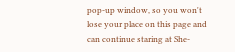pop-up window, so you won't lose your place on this page and can continue staring at She-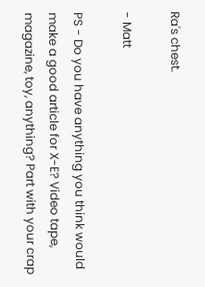Ra's chest.

- Matt

PS - Do you have anything you think would make a good article for X-E? Video tape, magazine, toy, anything? Part with your crap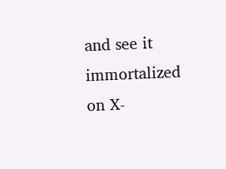and see it immortalized on X-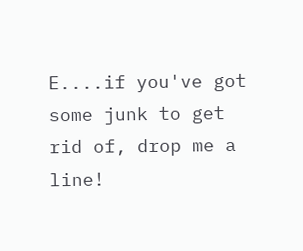E....if you've got some junk to get rid of, drop me a line!